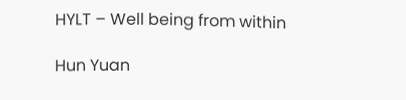HYLT – Well being from within

Hun Yuan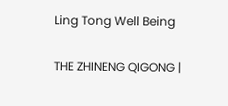Ling Tong Well Being

THE ZHINENG QIGONG |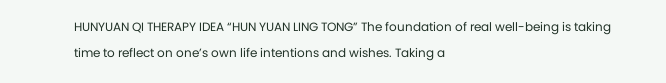HUNYUAN QI THERAPY IDEA “HUN YUAN LING TONG” The foundation of real well-being is taking time to reflect on one’s own life intentions and wishes. Taking a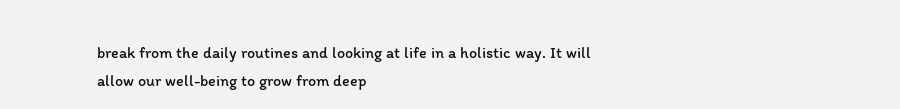break from the daily routines and looking at life in a holistic way. It will allow our well-being to grow from deep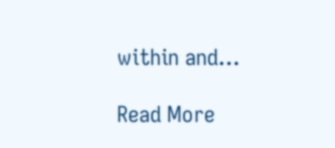within and…

Read More